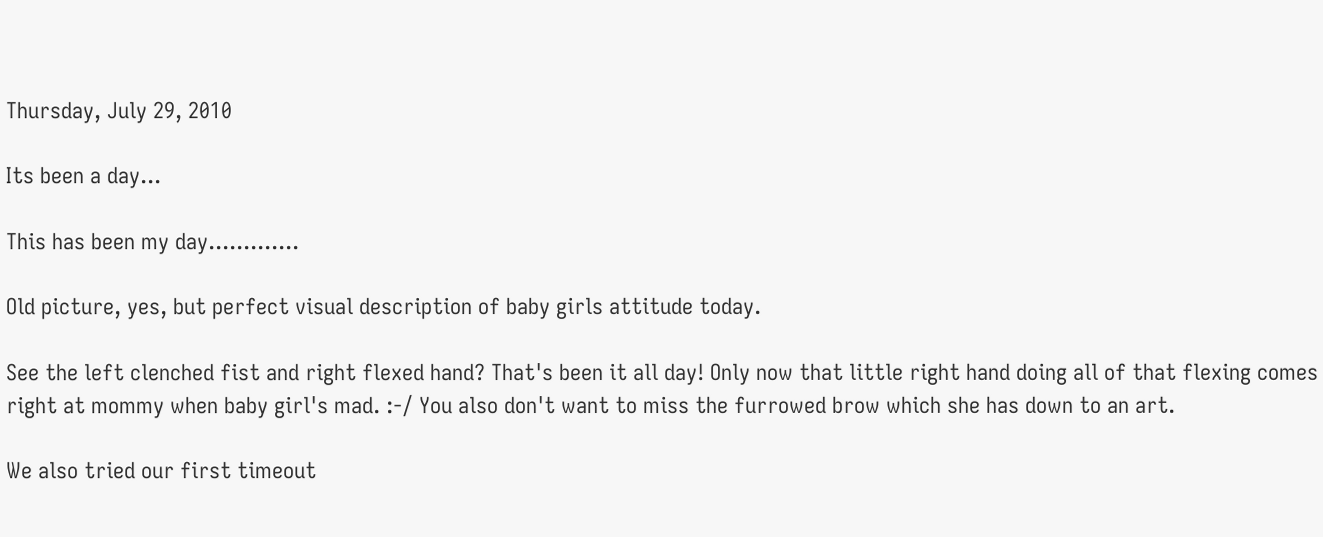Thursday, July 29, 2010

Its been a day...

This has been my day.............

Old picture, yes, but perfect visual description of baby girls attitude today.

See the left clenched fist and right flexed hand? That's been it all day! Only now that little right hand doing all of that flexing comes right at mommy when baby girl's mad. :-/ You also don't want to miss the furrowed brow which she has down to an art.

We also tried our first timeout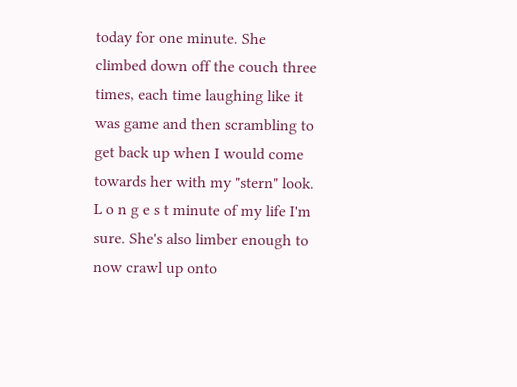today for one minute. She climbed down off the couch three times, each time laughing like it was game and then scrambling to get back up when I would come towards her with my "stern" look. L o n g e s t minute of my life I'm sure. She's also limber enough to now crawl up onto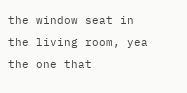the window seat in the living room, yea the one that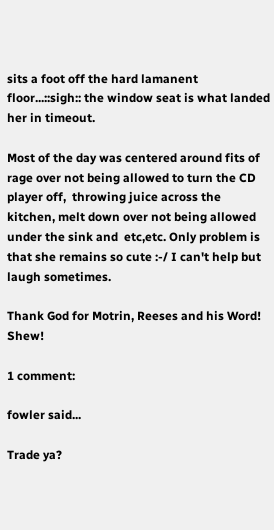sits a foot off the hard lamanent floor...::sigh:: the window seat is what landed her in timeout.

Most of the day was centered around fits of rage over not being allowed to turn the CD player off,  throwing juice across the kitchen, melt down over not being allowed under the sink and  etc,etc. Only problem is that she remains so cute :-/ I can't help but laugh sometimes.

Thank God for Motrin, Reeses and his Word! Shew!

1 comment:

fowler said...

Trade ya?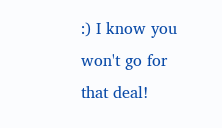:) I know you won't go for that deal!